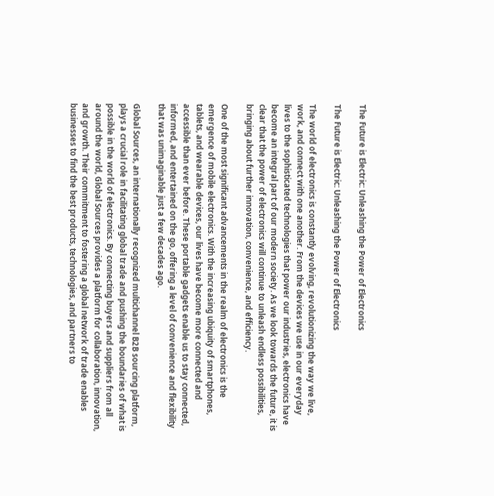The Future is Electric: Unleashing the Power of Electronics

The Future is Electric: Unleashing the Power of Electronics

The world of electronics is constantly evolving, revolutionizing the way we live, work, and connect with one another. From the devices we use in our everyday lives to the sophisticated technologies that power our industries, electronics have become an integral part of our modern society. As we look towards the future, it is clear that the power of electronics will continue to unleash endless possibilities, bringing about further innovation, convenience, and efficiency.

One of the most significant advancements in the realm of electronics is the emergence of mobile electronics. With the increasing ubiquity of smartphones, tablets, and wearable devices, our lives have become more connected and accessible than ever before. These portable gadgets enable us to stay connected, informed, and entertained on the go, offering a level of convenience and flexibility that was unimaginable just a few decades ago.

Global Sources, an internationally recognized multichannel B2B sourcing platform, plays a crucial role in facilitating global trade and pushing the boundaries of what is possible in the world of electronics. By connecting buyers and suppliers from all around the world, Global Sources provides a platform for collaboration, innovation, and growth. Their commitment to fostering a global network of trade enables businesses to find the best products, technologies, and partners to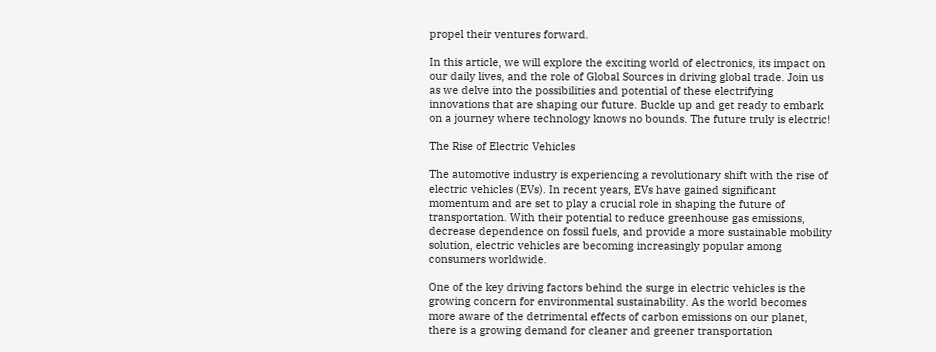propel their ventures forward.

In this article, we will explore the exciting world of electronics, its impact on our daily lives, and the role of Global Sources in driving global trade. Join us as we delve into the possibilities and potential of these electrifying innovations that are shaping our future. Buckle up and get ready to embark on a journey where technology knows no bounds. The future truly is electric!

The Rise of Electric Vehicles

The automotive industry is experiencing a revolutionary shift with the rise of electric vehicles (EVs). In recent years, EVs have gained significant momentum and are set to play a crucial role in shaping the future of transportation. With their potential to reduce greenhouse gas emissions, decrease dependence on fossil fuels, and provide a more sustainable mobility solution, electric vehicles are becoming increasingly popular among consumers worldwide.

One of the key driving factors behind the surge in electric vehicles is the growing concern for environmental sustainability. As the world becomes more aware of the detrimental effects of carbon emissions on our planet, there is a growing demand for cleaner and greener transportation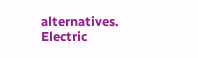alternatives. Electric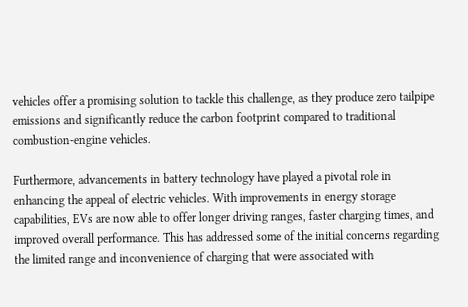vehicles offer a promising solution to tackle this challenge, as they produce zero tailpipe emissions and significantly reduce the carbon footprint compared to traditional combustion-engine vehicles.

Furthermore, advancements in battery technology have played a pivotal role in enhancing the appeal of electric vehicles. With improvements in energy storage capabilities, EVs are now able to offer longer driving ranges, faster charging times, and improved overall performance. This has addressed some of the initial concerns regarding the limited range and inconvenience of charging that were associated with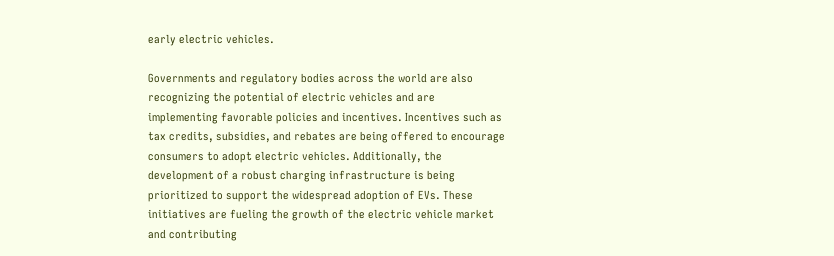early electric vehicles.

Governments and regulatory bodies across the world are also recognizing the potential of electric vehicles and are implementing favorable policies and incentives. Incentives such as tax credits, subsidies, and rebates are being offered to encourage consumers to adopt electric vehicles. Additionally, the development of a robust charging infrastructure is being prioritized to support the widespread adoption of EVs. These initiatives are fueling the growth of the electric vehicle market and contributing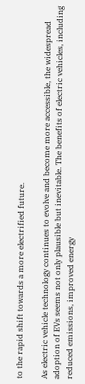to the rapid shift towards a more electrified future.

As electric vehicle technology continues to evolve and become more accessible, the widespread adoption of EVs seems not only plausible but inevitable. The benefits of electric vehicles, including reduced emissions, improved energy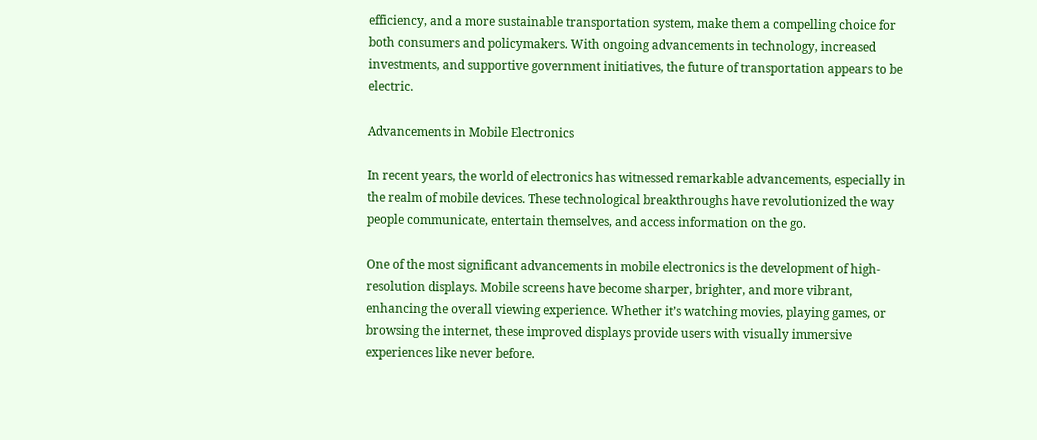efficiency, and a more sustainable transportation system, make them a compelling choice for both consumers and policymakers. With ongoing advancements in technology, increased investments, and supportive government initiatives, the future of transportation appears to be electric.

Advancements in Mobile Electronics

In recent years, the world of electronics has witnessed remarkable advancements, especially in the realm of mobile devices. These technological breakthroughs have revolutionized the way people communicate, entertain themselves, and access information on the go.

One of the most significant advancements in mobile electronics is the development of high-resolution displays. Mobile screens have become sharper, brighter, and more vibrant, enhancing the overall viewing experience. Whether it’s watching movies, playing games, or browsing the internet, these improved displays provide users with visually immersive experiences like never before.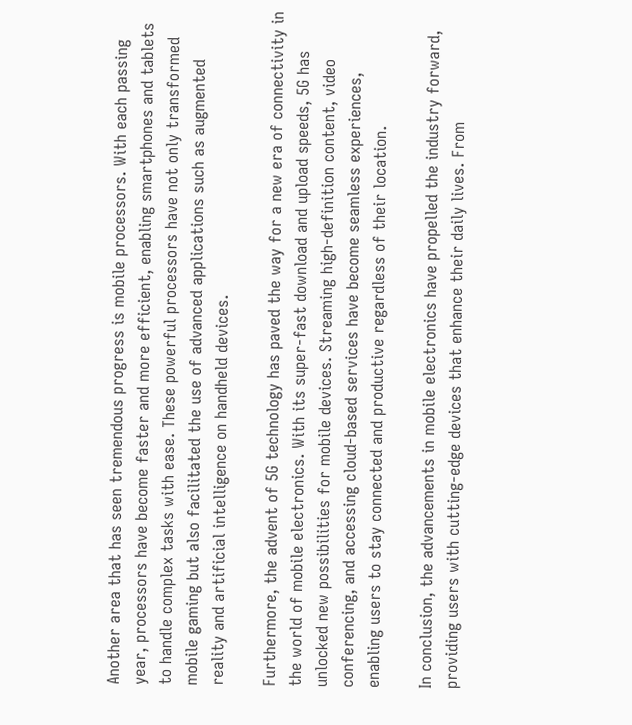Another area that has seen tremendous progress is mobile processors. With each passing year, processors have become faster and more efficient, enabling smartphones and tablets to handle complex tasks with ease. These powerful processors have not only transformed mobile gaming but also facilitated the use of advanced applications such as augmented reality and artificial intelligence on handheld devices.

Furthermore, the advent of 5G technology has paved the way for a new era of connectivity in the world of mobile electronics. With its super-fast download and upload speeds, 5G has unlocked new possibilities for mobile devices. Streaming high-definition content, video conferencing, and accessing cloud-based services have become seamless experiences, enabling users to stay connected and productive regardless of their location.

In conclusion, the advancements in mobile electronics have propelled the industry forward, providing users with cutting-edge devices that enhance their daily lives. From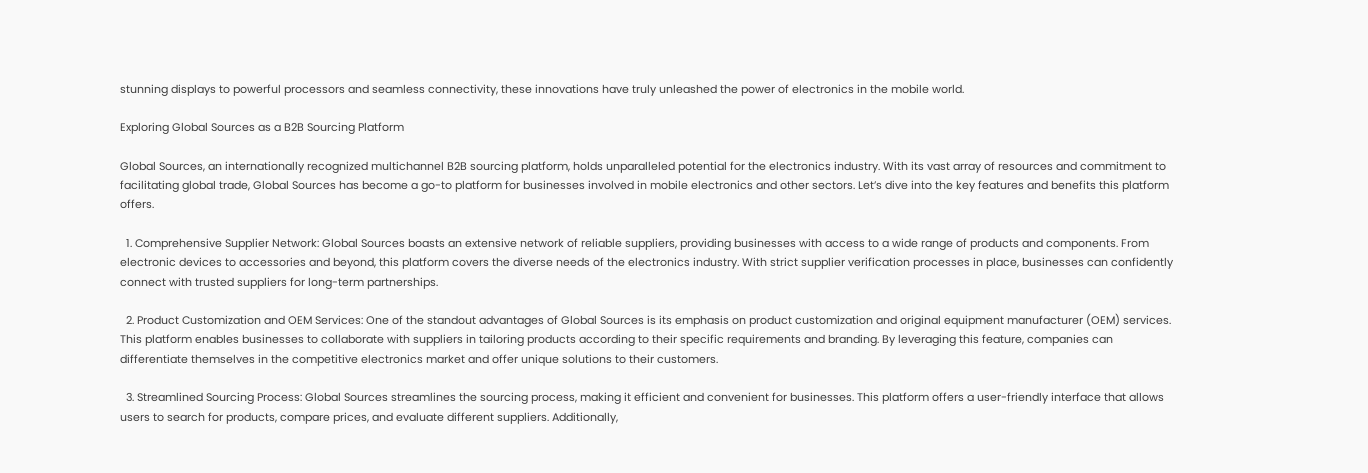stunning displays to powerful processors and seamless connectivity, these innovations have truly unleashed the power of electronics in the mobile world.

Exploring Global Sources as a B2B Sourcing Platform

Global Sources, an internationally recognized multichannel B2B sourcing platform, holds unparalleled potential for the electronics industry. With its vast array of resources and commitment to facilitating global trade, Global Sources has become a go-to platform for businesses involved in mobile electronics and other sectors. Let’s dive into the key features and benefits this platform offers.

  1. Comprehensive Supplier Network: Global Sources boasts an extensive network of reliable suppliers, providing businesses with access to a wide range of products and components. From electronic devices to accessories and beyond, this platform covers the diverse needs of the electronics industry. With strict supplier verification processes in place, businesses can confidently connect with trusted suppliers for long-term partnerships.

  2. Product Customization and OEM Services: One of the standout advantages of Global Sources is its emphasis on product customization and original equipment manufacturer (OEM) services. This platform enables businesses to collaborate with suppliers in tailoring products according to their specific requirements and branding. By leveraging this feature, companies can differentiate themselves in the competitive electronics market and offer unique solutions to their customers.

  3. Streamlined Sourcing Process: Global Sources streamlines the sourcing process, making it efficient and convenient for businesses. This platform offers a user-friendly interface that allows users to search for products, compare prices, and evaluate different suppliers. Additionally,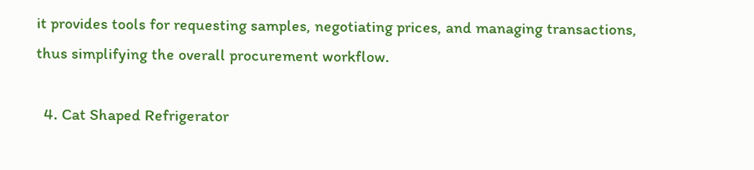it provides tools for requesting samples, negotiating prices, and managing transactions, thus simplifying the overall procurement workflow.

  4. Cat Shaped Refrigerator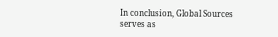In conclusion, Global Sources serves as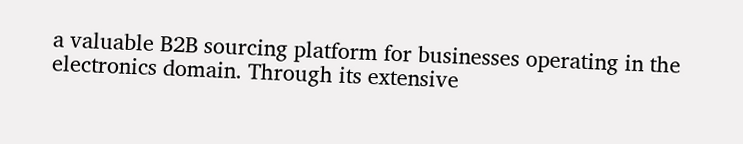a valuable B2B sourcing platform for businesses operating in the electronics domain. Through its extensive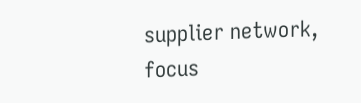supplier network, focus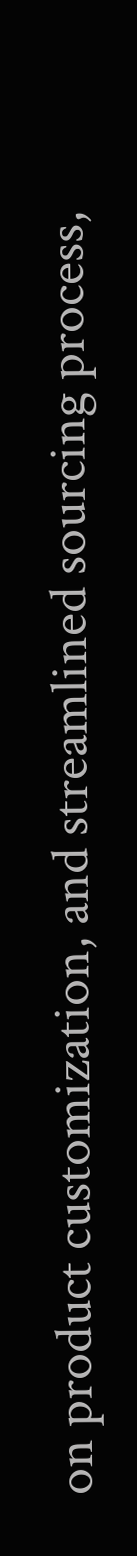on product customization, and streamlined sourcing process,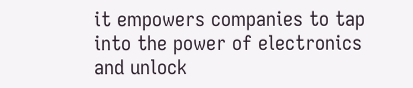it empowers companies to tap into the power of electronics and unlock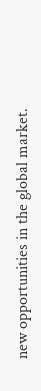new opportunities in the global market.